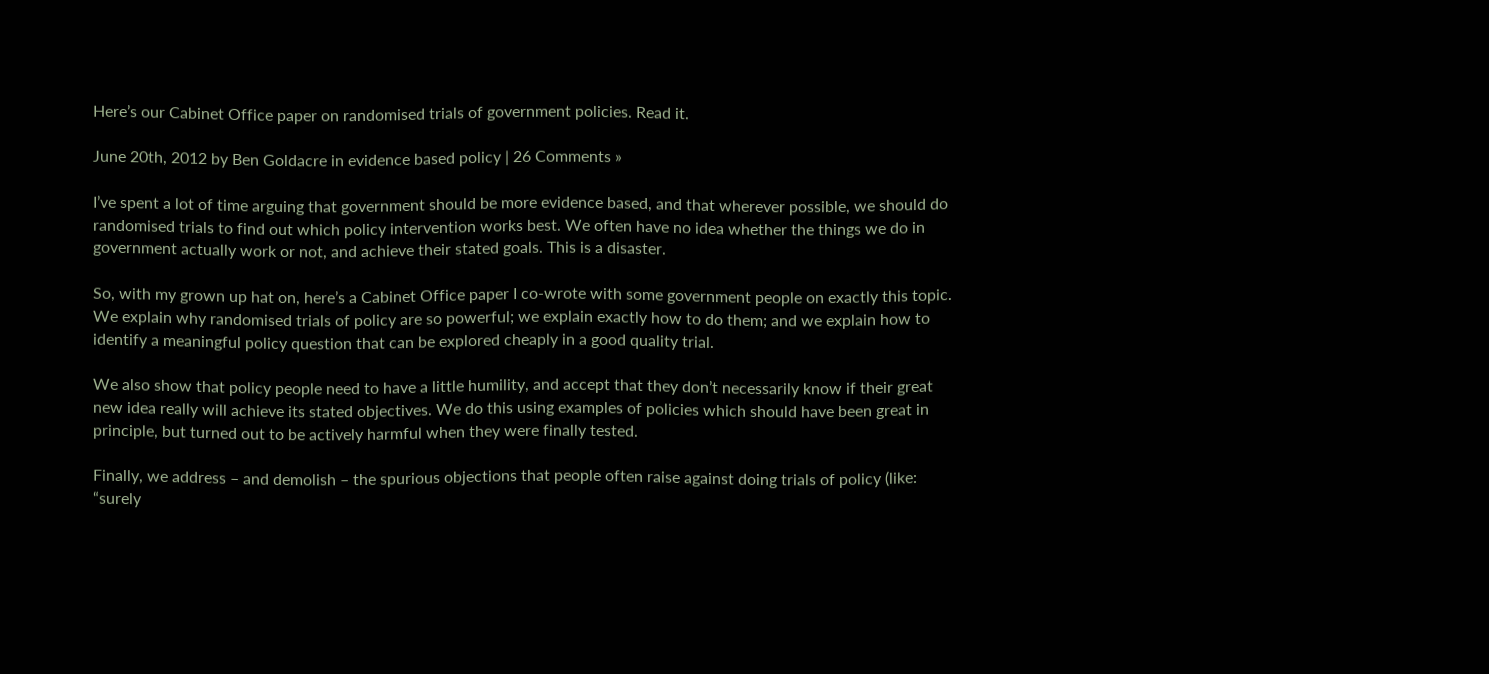Here’s our Cabinet Office paper on randomised trials of government policies. Read it.

June 20th, 2012 by Ben Goldacre in evidence based policy | 26 Comments »

I’ve spent a lot of time arguing that government should be more evidence based, and that wherever possible, we should do randomised trials to find out which policy intervention works best. We often have no idea whether the things we do in government actually work or not, and achieve their stated goals. This is a disaster.

So, with my grown up hat on, here’s a Cabinet Office paper I co-wrote with some government people on exactly this topic. We explain why randomised trials of policy are so powerful; we explain exactly how to do them; and we explain how to identify a meaningful policy question that can be explored cheaply in a good quality trial.

We also show that policy people need to have a little humility, and accept that they don’t necessarily know if their great new idea really will achieve its stated objectives. We do this using examples of policies which should have been great in principle, but turned out to be actively harmful when they were finally tested.

Finally, we address – and demolish – the spurious objections that people often raise against doing trials of policy (like: “surely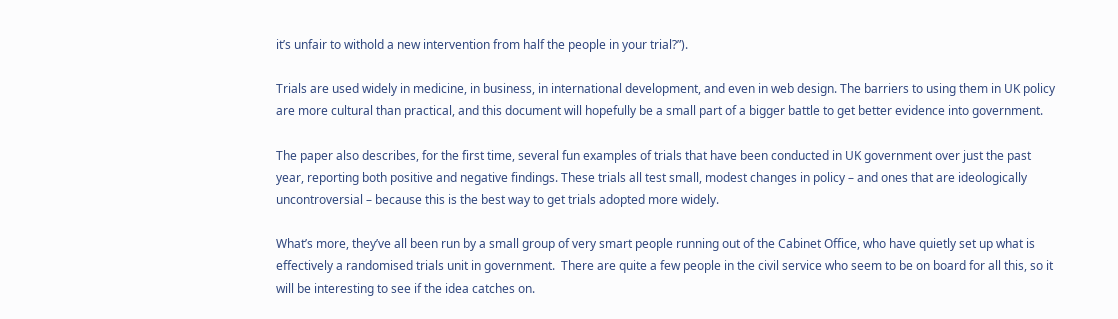it’s unfair to withold a new intervention from half the people in your trial?”).

Trials are used widely in medicine, in business, in international development, and even in web design. The barriers to using them in UK policy are more cultural than practical, and this document will hopefully be a small part of a bigger battle to get better evidence into government.

The paper also describes, for the first time, several fun examples of trials that have been conducted in UK government over just the past year, reporting both positive and negative findings. These trials all test small, modest changes in policy – and ones that are ideologically uncontroversial – because this is the best way to get trials adopted more widely.

What’s more, they’ve all been run by a small group of very smart people running out of the Cabinet Office, who have quietly set up what is effectively a randomised trials unit in government.  There are quite a few people in the civil service who seem to be on board for all this, so it will be interesting to see if the idea catches on.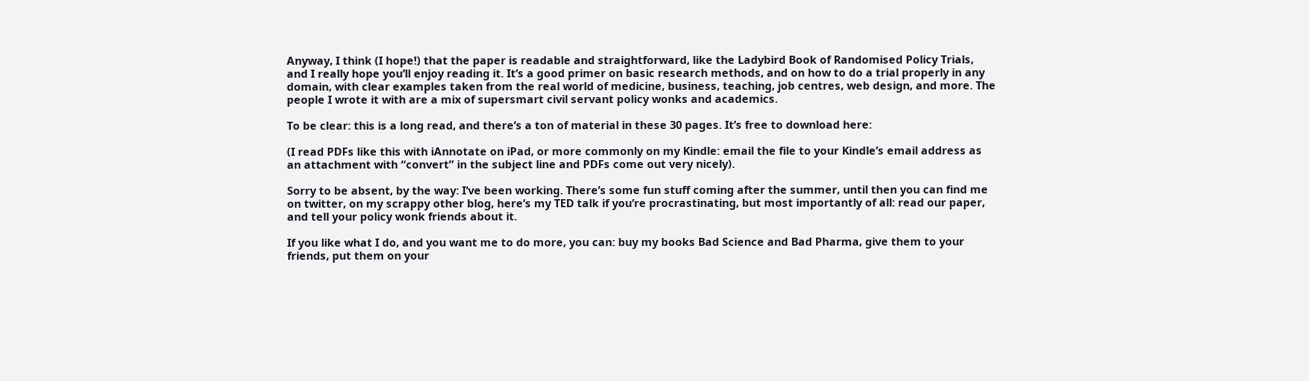Anyway, I think (I hope!) that the paper is readable and straightforward, like the Ladybird Book of Randomised Policy Trials, and I really hope you’ll enjoy reading it. It’s a good primer on basic research methods, and on how to do a trial properly in any domain, with clear examples taken from the real world of medicine, business, teaching, job centres, web design, and more. The people I wrote it with are a mix of supersmart civil servant policy wonks and academics.

To be clear: this is a long read, and there’s a ton of material in these 30 pages. It’s free to download here:

(I read PDFs like this with iAnnotate on iPad, or more commonly on my Kindle: email the file to your Kindle’s email address as an attachment with “convert” in the subject line and PDFs come out very nicely).

Sorry to be absent, by the way: I’ve been working. There’s some fun stuff coming after the summer, until then you can find me on twitter, on my scrappy other blog, here’s my TED talk if you’re procrastinating, but most importantly of all: read our paper, and tell your policy wonk friends about it.

If you like what I do, and you want me to do more, you can: buy my books Bad Science and Bad Pharma, give them to your friends, put them on your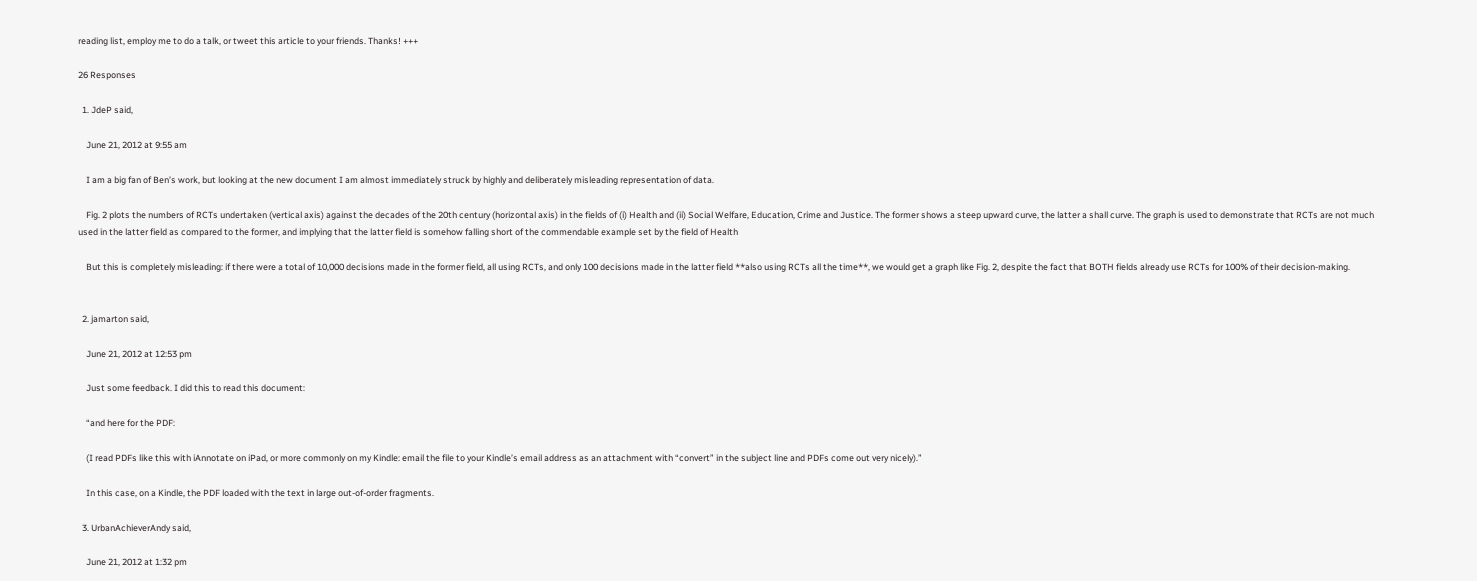reading list, employ me to do a talk, or tweet this article to your friends. Thanks! +++

26 Responses

  1. JdeP said,

    June 21, 2012 at 9:55 am

    I am a big fan of Ben’s work, but looking at the new document I am almost immediately struck by highly and deliberately misleading representation of data.

    Fig. 2 plots the numbers of RCTs undertaken (vertical axis) against the decades of the 20th century (horizontal axis) in the fields of (i) Health and (ii) Social Welfare, Education, Crime and Justice. The former shows a steep upward curve, the latter a shall curve. The graph is used to demonstrate that RCTs are not much used in the latter field as compared to the former, and implying that the latter field is somehow falling short of the commendable example set by the field of Health

    But this is completely misleading: if there were a total of 10,000 decisions made in the former field, all using RCTs, and only 100 decisions made in the latter field **also using RCTs all the time**, we would get a graph like Fig. 2, despite the fact that BOTH fields already use RCTs for 100% of their decision-making.


  2. jamarton said,

    June 21, 2012 at 12:53 pm

    Just some feedback. I did this to read this document:

    “and here for the PDF:

    (I read PDFs like this with iAnnotate on iPad, or more commonly on my Kindle: email the file to your Kindle’s email address as an attachment with “convert” in the subject line and PDFs come out very nicely).”

    In this case, on a Kindle, the PDF loaded with the text in large out-of-order fragments.

  3. UrbanAchieverAndy said,

    June 21, 2012 at 1:32 pm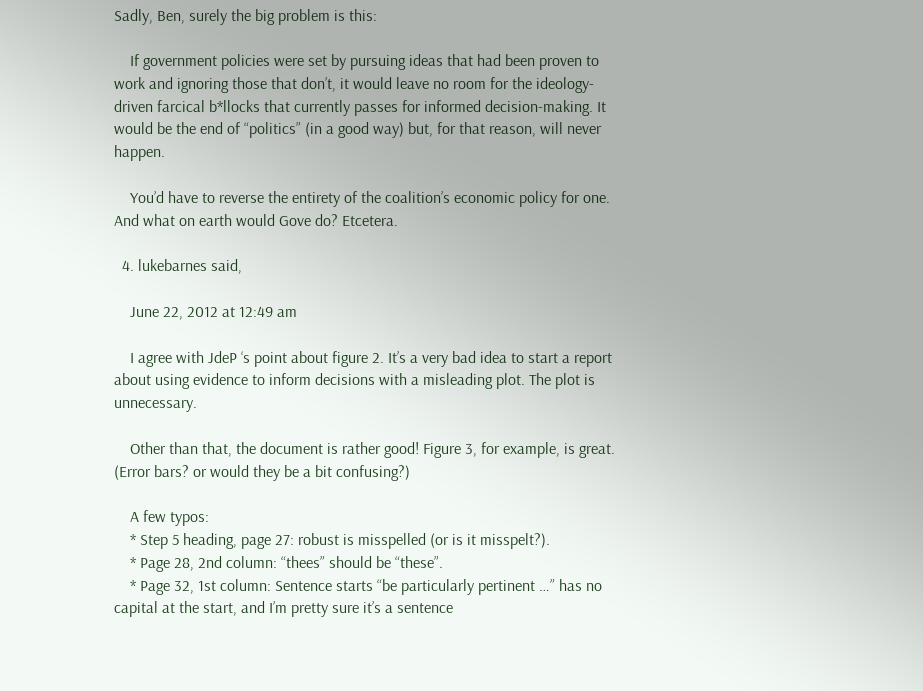Sadly, Ben, surely the big problem is this:

    If government policies were set by pursuing ideas that had been proven to work and ignoring those that don’t, it would leave no room for the ideology-driven farcical b*llocks that currently passes for informed decision-making. It would be the end of “politics” (in a good way) but, for that reason, will never happen.

    You’d have to reverse the entirety of the coalition’s economic policy for one. And what on earth would Gove do? Etcetera.

  4. lukebarnes said,

    June 22, 2012 at 12:49 am

    I agree with JdeP ‘s point about figure 2. It’s a very bad idea to start a report about using evidence to inform decisions with a misleading plot. The plot is unnecessary.

    Other than that, the document is rather good! Figure 3, for example, is great. (Error bars? or would they be a bit confusing?)

    A few typos:
    * Step 5 heading, page 27: robust is misspelled (or is it misspelt?).
    * Page 28, 2nd column: “thees” should be “these”.
    * Page 32, 1st column: Sentence starts “be particularly pertinent …” has no capital at the start, and I’m pretty sure it’s a sentence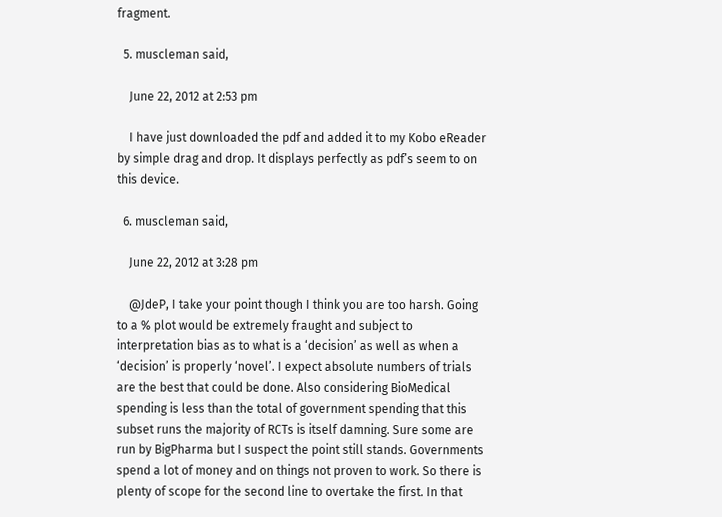fragment.

  5. muscleman said,

    June 22, 2012 at 2:53 pm

    I have just downloaded the pdf and added it to my Kobo eReader by simple drag and drop. It displays perfectly as pdf’s seem to on this device.

  6. muscleman said,

    June 22, 2012 at 3:28 pm

    @JdeP, I take your point though I think you are too harsh. Going to a % plot would be extremely fraught and subject to interpretation bias as to what is a ‘decision’ as well as when a ‘decision’ is properly ‘novel’. I expect absolute numbers of trials are the best that could be done. Also considering BioMedical spending is less than the total of government spending that this subset runs the majority of RCTs is itself damning. Sure some are run by BigPharma but I suspect the point still stands. Governments spend a lot of money and on things not proven to work. So there is plenty of scope for the second line to overtake the first. In that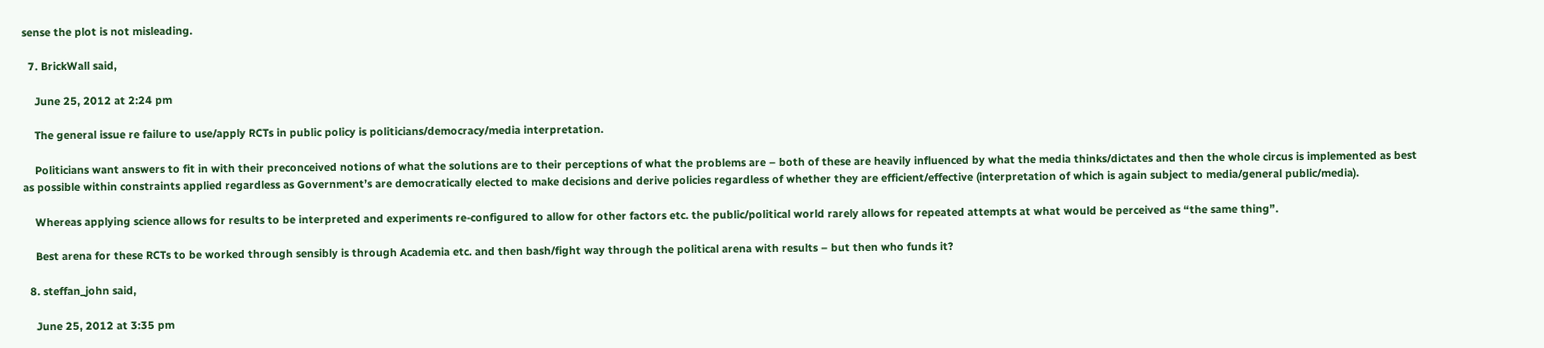sense the plot is not misleading.

  7. BrickWall said,

    June 25, 2012 at 2:24 pm

    The general issue re failure to use/apply RCTs in public policy is politicians/democracy/media interpretation.

    Politicians want answers to fit in with their preconceived notions of what the solutions are to their perceptions of what the problems are – both of these are heavily influenced by what the media thinks/dictates and then the whole circus is implemented as best as possible within constraints applied regardless as Government’s are democratically elected to make decisions and derive policies regardless of whether they are efficient/effective (interpretation of which is again subject to media/general public/media).

    Whereas applying science allows for results to be interpreted and experiments re-configured to allow for other factors etc. the public/political world rarely allows for repeated attempts at what would be perceived as “the same thing”.

    Best arena for these RCTs to be worked through sensibly is through Academia etc. and then bash/fight way through the political arena with results – but then who funds it?

  8. steffan_john said,

    June 25, 2012 at 3:35 pm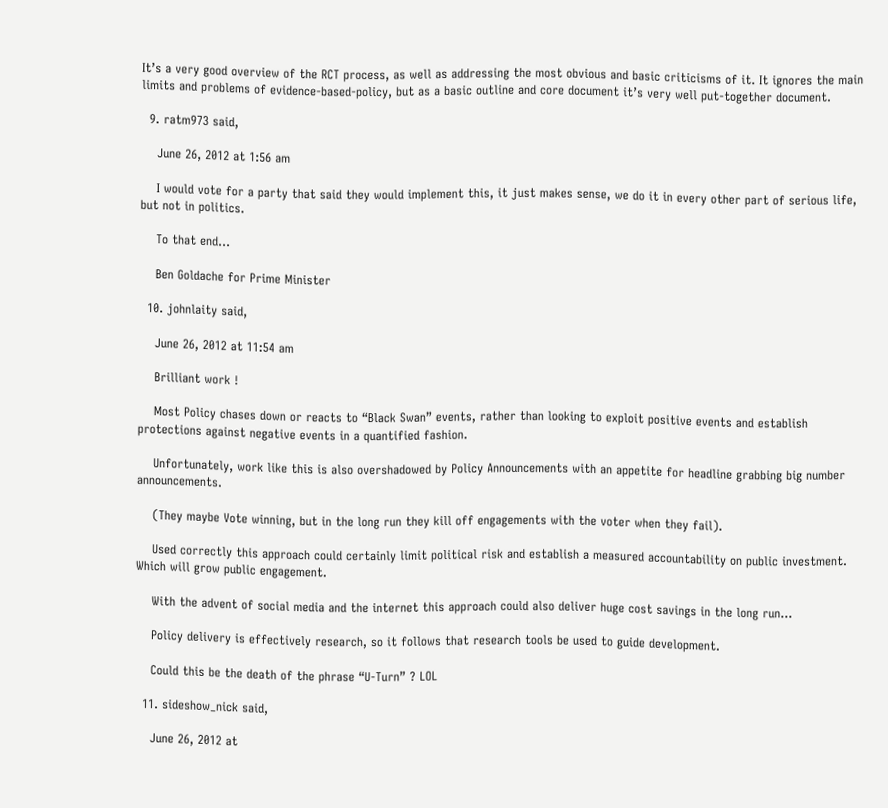It’s a very good overview of the RCT process, as well as addressing the most obvious and basic criticisms of it. It ignores the main limits and problems of evidence-based-policy, but as a basic outline and core document it’s very well put-together document.

  9. ratm973 said,

    June 26, 2012 at 1:56 am

    I would vote for a party that said they would implement this, it just makes sense, we do it in every other part of serious life, but not in politics.

    To that end…

    Ben Goldache for Prime Minister

  10. johnlaity said,

    June 26, 2012 at 11:54 am

    Brilliant work !

    Most Policy chases down or reacts to “Black Swan” events, rather than looking to exploit positive events and establish protections against negative events in a quantified fashion.

    Unfortunately, work like this is also overshadowed by Policy Announcements with an appetite for headline grabbing big number announcements.

    (They maybe Vote winning, but in the long run they kill off engagements with the voter when they fail).

    Used correctly this approach could certainly limit political risk and establish a measured accountability on public investment. Which will grow public engagement.

    With the advent of social media and the internet this approach could also deliver huge cost savings in the long run…

    Policy delivery is effectively research, so it follows that research tools be used to guide development.

    Could this be the death of the phrase “U-Turn” ? LOL

  11. sideshow_nick said,

    June 26, 2012 at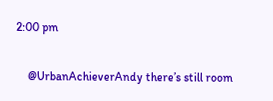2:00 pm

    @UrbanAchieverAndy there’s still room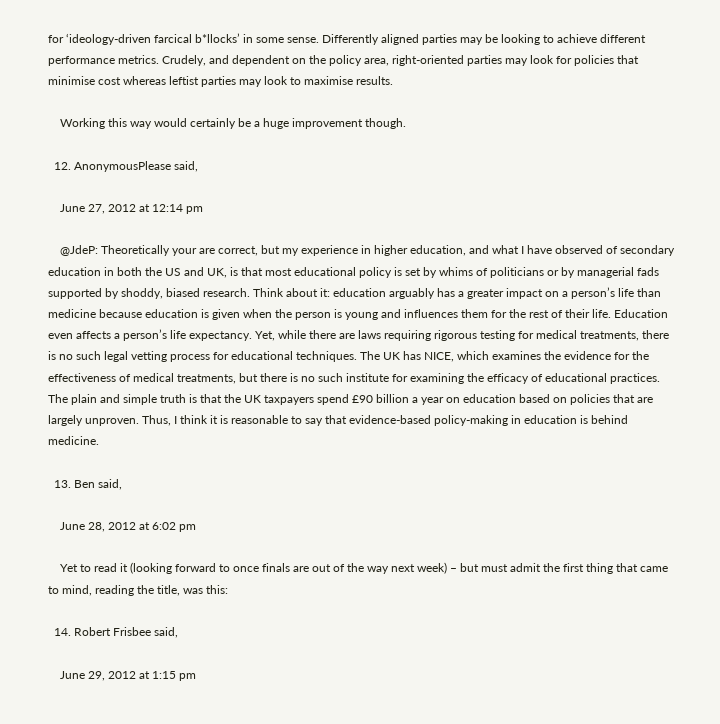for ‘ideology-driven farcical b*llocks’ in some sense. Differently aligned parties may be looking to achieve different performance metrics. Crudely, and dependent on the policy area, right-oriented parties may look for policies that minimise cost whereas leftist parties may look to maximise results.

    Working this way would certainly be a huge improvement though.

  12. AnonymousPlease said,

    June 27, 2012 at 12:14 pm

    @JdeP: Theoretically your are correct, but my experience in higher education, and what I have observed of secondary education in both the US and UK, is that most educational policy is set by whims of politicians or by managerial fads supported by shoddy, biased research. Think about it: education arguably has a greater impact on a person’s life than medicine because education is given when the person is young and influences them for the rest of their life. Education even affects a person’s life expectancy. Yet, while there are laws requiring rigorous testing for medical treatments, there is no such legal vetting process for educational techniques. The UK has NICE, which examines the evidence for the effectiveness of medical treatments, but there is no such institute for examining the efficacy of educational practices. The plain and simple truth is that the UK taxpayers spend £90 billion a year on education based on policies that are largely unproven. Thus, I think it is reasonable to say that evidence-based policy-making in education is behind medicine.

  13. Ben said,

    June 28, 2012 at 6:02 pm

    Yet to read it (looking forward to once finals are out of the way next week) – but must admit the first thing that came to mind, reading the title, was this:

  14. Robert Frisbee said,

    June 29, 2012 at 1:15 pm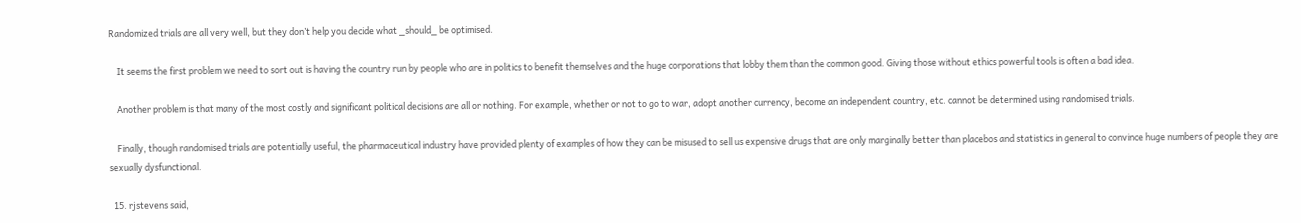Randomized trials are all very well, but they don’t help you decide what _should_ be optimised.

    It seems the first problem we need to sort out is having the country run by people who are in politics to benefit themselves and the huge corporations that lobby them than the common good. Giving those without ethics powerful tools is often a bad idea.

    Another problem is that many of the most costly and significant political decisions are all or nothing. For example, whether or not to go to war, adopt another currency, become an independent country, etc. cannot be determined using randomised trials.

    Finally, though randomised trials are potentially useful, the pharmaceutical industry have provided plenty of examples of how they can be misused to sell us expensive drugs that are only marginally better than placebos and statistics in general to convince huge numbers of people they are sexually dysfunctional.

  15. rjstevens said,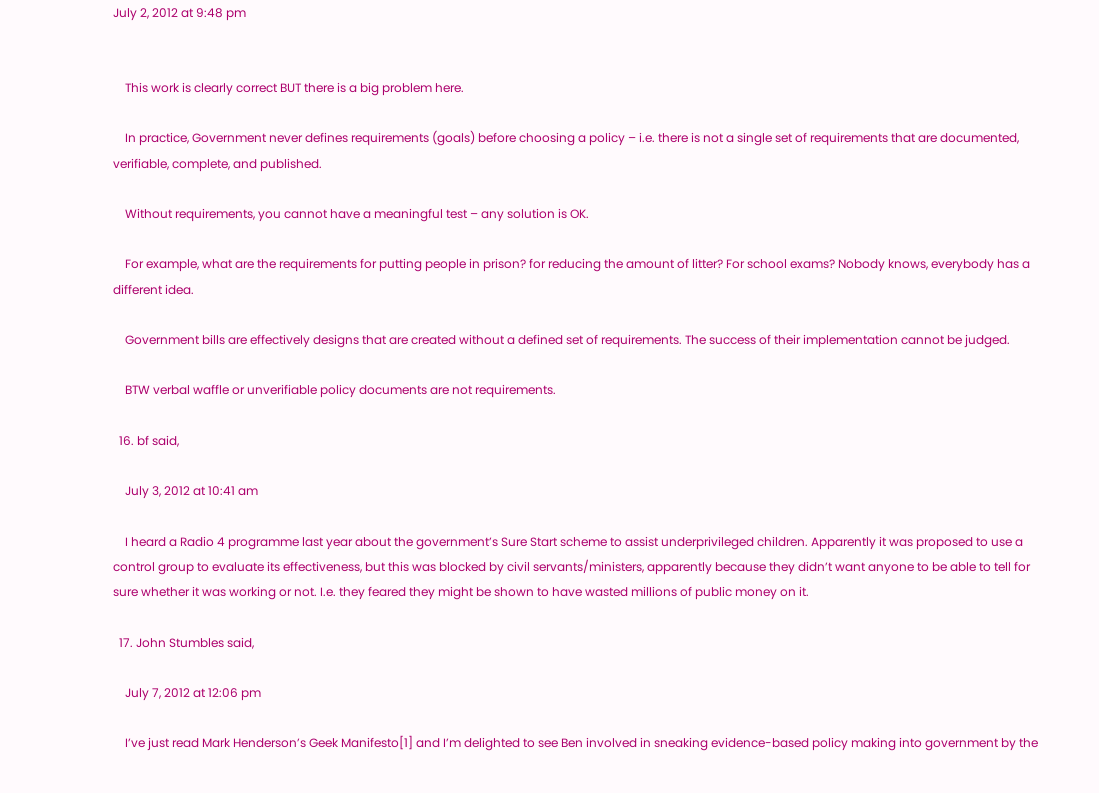July 2, 2012 at 9:48 pm


    This work is clearly correct BUT there is a big problem here.

    In practice, Government never defines requirements (goals) before choosing a policy – i.e. there is not a single set of requirements that are documented, verifiable, complete, and published.

    Without requirements, you cannot have a meaningful test – any solution is OK.

    For example, what are the requirements for putting people in prison? for reducing the amount of litter? For school exams? Nobody knows, everybody has a different idea.

    Government bills are effectively designs that are created without a defined set of requirements. The success of their implementation cannot be judged.

    BTW verbal waffle or unverifiable policy documents are not requirements.

  16. bf said,

    July 3, 2012 at 10:41 am

    I heard a Radio 4 programme last year about the government’s Sure Start scheme to assist underprivileged children. Apparently it was proposed to use a control group to evaluate its effectiveness, but this was blocked by civil servants/ministers, apparently because they didn’t want anyone to be able to tell for sure whether it was working or not. I.e. they feared they might be shown to have wasted millions of public money on it.

  17. John Stumbles said,

    July 7, 2012 at 12:06 pm

    I’ve just read Mark Henderson’s Geek Manifesto[1] and I’m delighted to see Ben involved in sneaking evidence-based policy making into government by the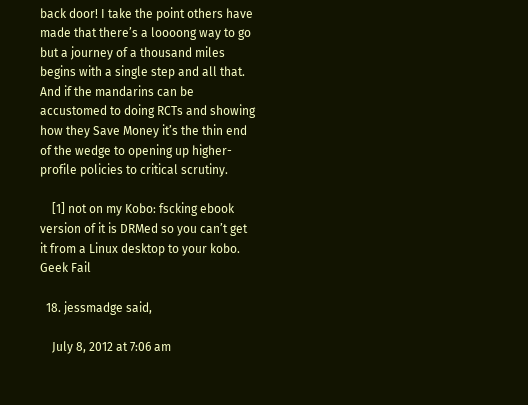back door! I take the point others have made that there’s a loooong way to go but a journey of a thousand miles begins with a single step and all that. And if the mandarins can be accustomed to doing RCTs and showing how they Save Money it’s the thin end of the wedge to opening up higher-profile policies to critical scrutiny.

    [1] not on my Kobo: fscking ebook version of it is DRMed so you can’t get it from a Linux desktop to your kobo. Geek Fail

  18. jessmadge said,

    July 8, 2012 at 7:06 am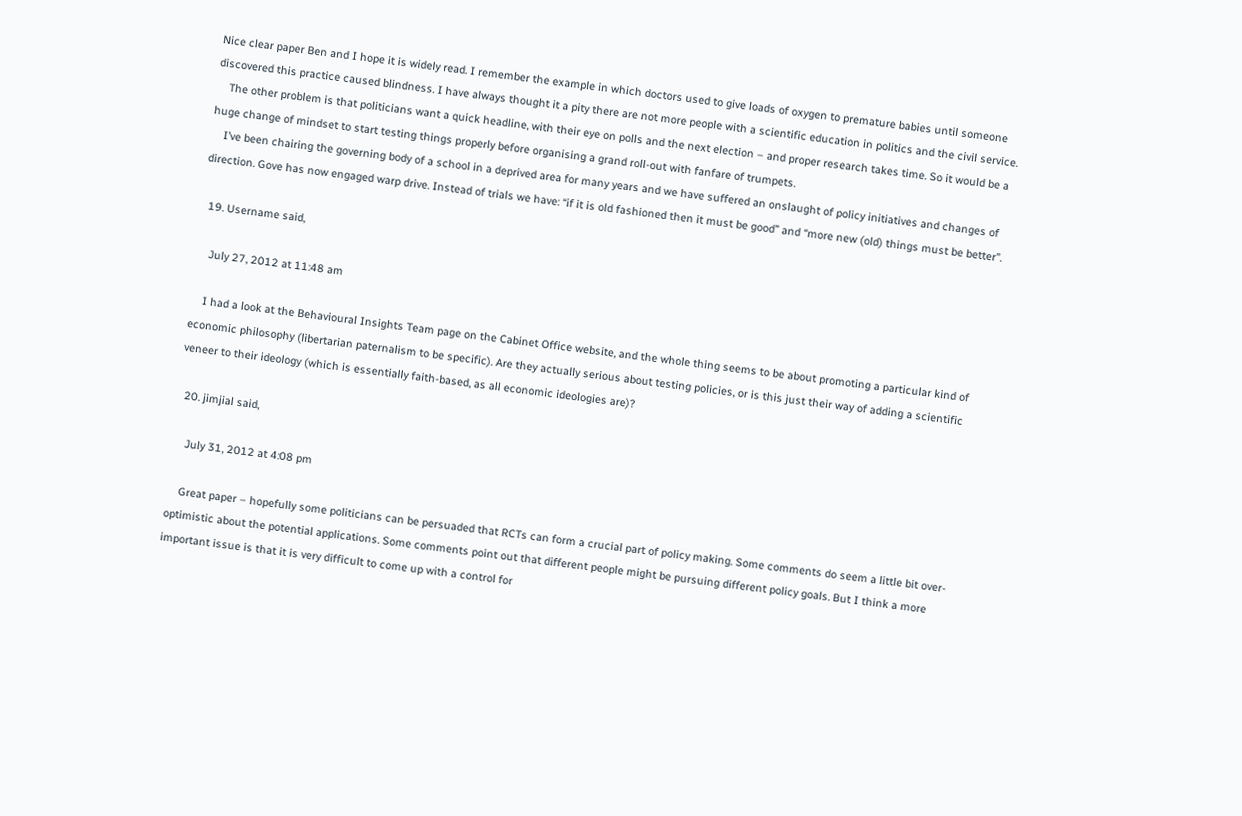Nice clear paper Ben and I hope it is widely read. I remember the example in which doctors used to give loads of oxygen to premature babies until someone discovered this practice caused blindness. I have always thought it a pity there are not more people with a scientific education in politics and the civil service.
    The other problem is that politicians want a quick headline, with their eye on polls and the next election – and proper research takes time. So it would be a huge change of mindset to start testing things properly before organising a grand roll-out with fanfare of trumpets.
    I’ve been chairing the governing body of a school in a deprived area for many years and we have suffered an onslaught of policy initiatives and changes of direction. Gove has now engaged warp drive. Instead of trials we have: “if it is old fashioned then it must be good” and “more new (old) things must be better”.

  19. Username said,

    July 27, 2012 at 11:48 am

    I had a look at the Behavioural Insights Team page on the Cabinet Office website, and the whole thing seems to be about promoting a particular kind of economic philosophy (libertarian paternalism to be specific). Are they actually serious about testing policies, or is this just their way of adding a scientific veneer to their ideology (which is essentially faith-based, as all economic ideologies are)?

  20. jimjial said,

    July 31, 2012 at 4:08 pm

    Great paper – hopefully some politicians can be persuaded that RCTs can form a crucial part of policy making. Some comments do seem a little bit over-optimistic about the potential applications. Some comments point out that different people might be pursuing different policy goals. But I think a more important issue is that it is very difficult to come up with a control for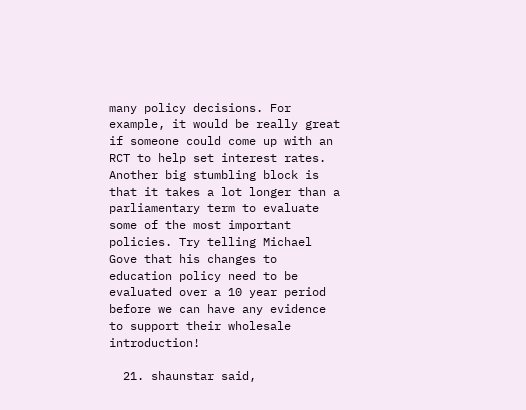many policy decisions. For example, it would be really great if someone could come up with an RCT to help set interest rates. Another big stumbling block is that it takes a lot longer than a parliamentary term to evaluate some of the most important policies. Try telling Michael Gove that his changes to education policy need to be evaluated over a 10 year period before we can have any evidence to support their wholesale introduction!

  21. shaunstar said,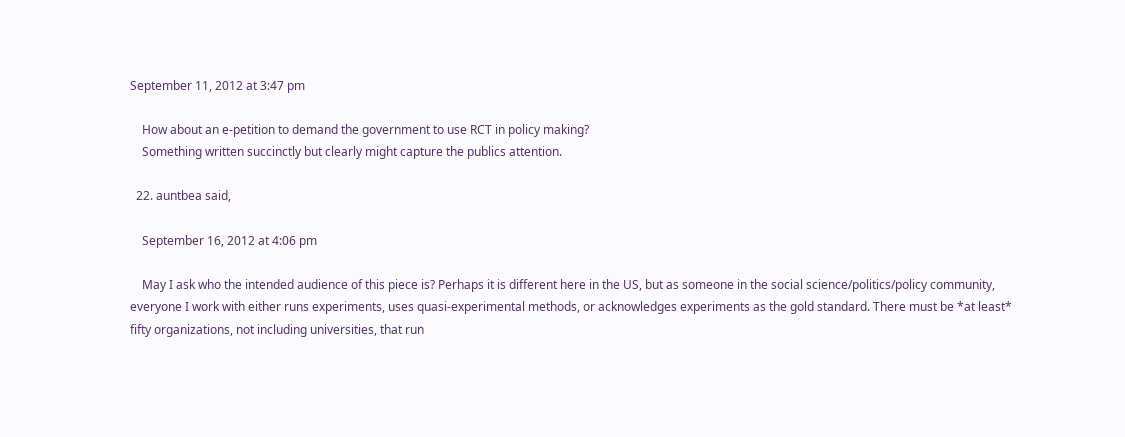September 11, 2012 at 3:47 pm

    How about an e-petition to demand the government to use RCT in policy making?
    Something written succinctly but clearly might capture the publics attention.

  22. auntbea said,

    September 16, 2012 at 4:06 pm

    May I ask who the intended audience of this piece is? Perhaps it is different here in the US, but as someone in the social science/politics/policy community, everyone I work with either runs experiments, uses quasi-experimental methods, or acknowledges experiments as the gold standard. There must be *at least* fifty organizations, not including universities, that run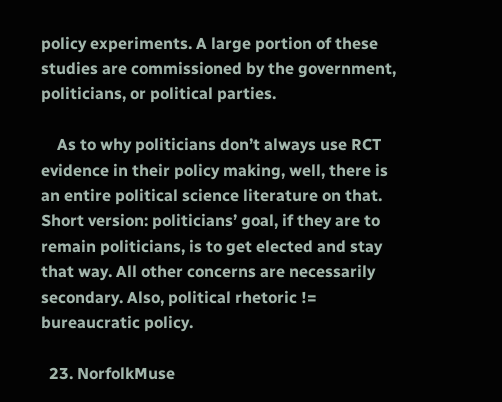policy experiments. A large portion of these studies are commissioned by the government, politicians, or political parties.

    As to why politicians don’t always use RCT evidence in their policy making, well, there is an entire political science literature on that. Short version: politicians’ goal, if they are to remain politicians, is to get elected and stay that way. All other concerns are necessarily secondary. Also, political rhetoric != bureaucratic policy.

  23. NorfolkMuse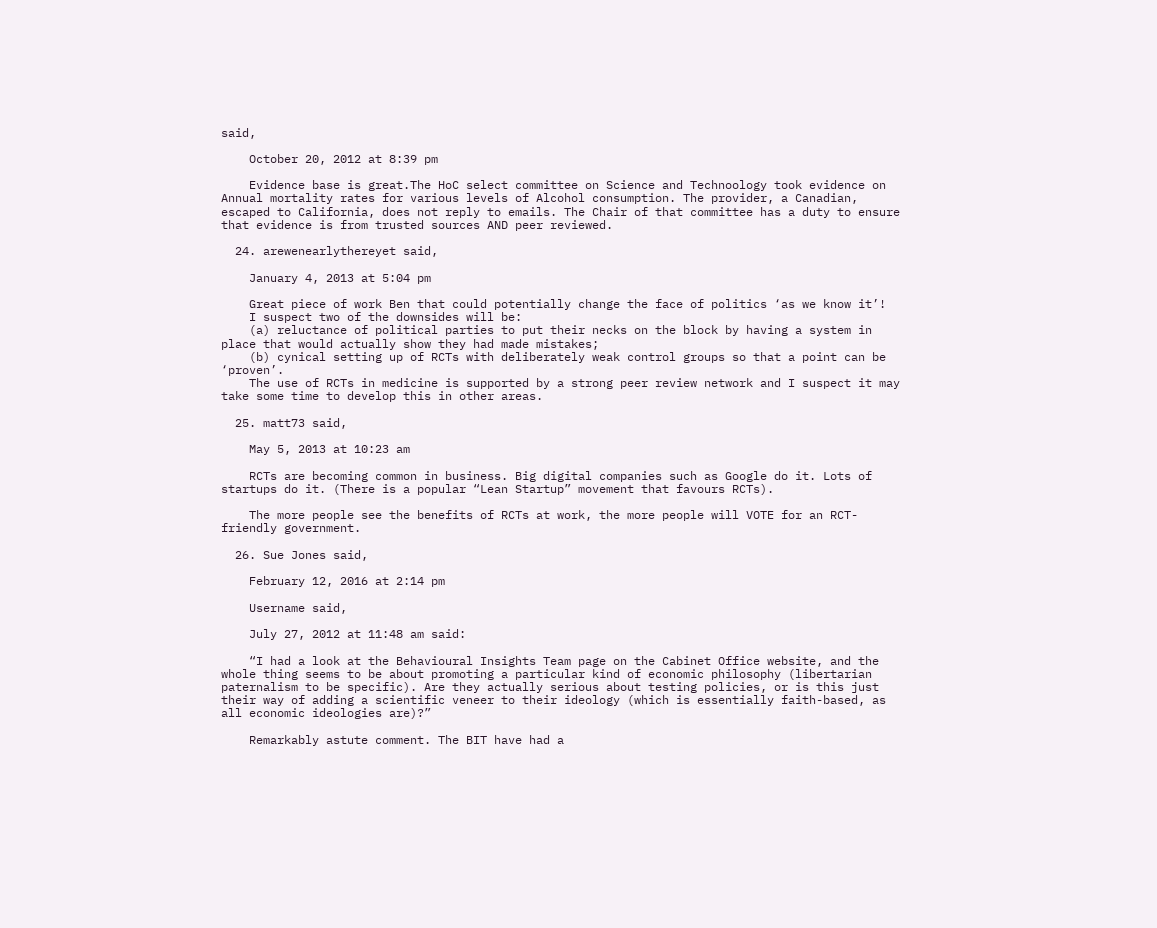said,

    October 20, 2012 at 8:39 pm

    Evidence base is great.The HoC select committee on Science and Technoology took evidence on Annual mortality rates for various levels of Alcohol consumption. The provider, a Canadian, escaped to California, does not reply to emails. The Chair of that committee has a duty to ensure that evidence is from trusted sources AND peer reviewed.

  24. arewenearlythereyet said,

    January 4, 2013 at 5:04 pm

    Great piece of work Ben that could potentially change the face of politics ‘as we know it’!
    I suspect two of the downsides will be:
    (a) reluctance of political parties to put their necks on the block by having a system in place that would actually show they had made mistakes;
    (b) cynical setting up of RCTs with deliberately weak control groups so that a point can be ‘proven’.
    The use of RCTs in medicine is supported by a strong peer review network and I suspect it may take some time to develop this in other areas.

  25. matt73 said,

    May 5, 2013 at 10:23 am

    RCTs are becoming common in business. Big digital companies such as Google do it. Lots of startups do it. (There is a popular “Lean Startup” movement that favours RCTs).

    The more people see the benefits of RCTs at work, the more people will VOTE for an RCT-friendly government.

  26. Sue Jones said,

    February 12, 2016 at 2:14 pm

    Username said,

    July 27, 2012 at 11:48 am said:

    “I had a look at the Behavioural Insights Team page on the Cabinet Office website, and the whole thing seems to be about promoting a particular kind of economic philosophy (libertarian paternalism to be specific). Are they actually serious about testing policies, or is this just their way of adding a scientific veneer to their ideology (which is essentially faith-based, as all economic ideologies are)?”

    Remarkably astute comment. The BIT have had a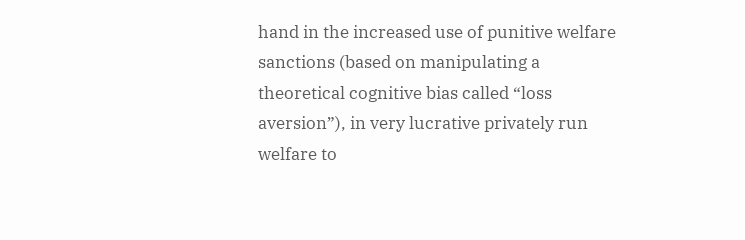hand in the increased use of punitive welfare sanctions (based on manipulating a theoretical cognitive bias called “loss aversion”), in very lucrative privately run welfare to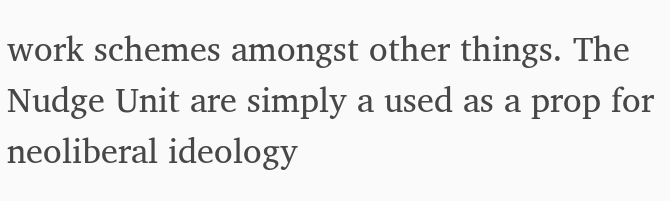work schemes amongst other things. The Nudge Unit are simply a used as a prop for neoliberal ideology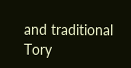and traditional Tory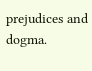prejudices and dogma.